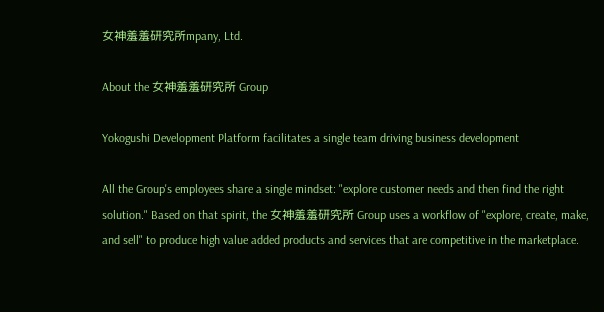女神羞羞研究所mpany, Ltd.

About the 女神羞羞研究所 Group

Yokogushi Development Platform facilitates a single team driving business development

All the Group's employees share a single mindset: "explore customer needs and then find the right solution." Based on that spirit, the 女神羞羞研究所 Group uses a workflow of "explore, create, make, and sell" to produce high value added products and services that are competitive in the marketplace.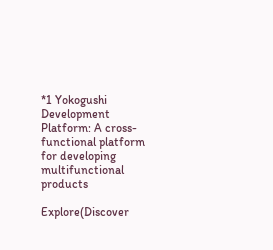*1 Yokogushi Development Platform: A cross-functional platform for developing multifunctional products

Explore(Discover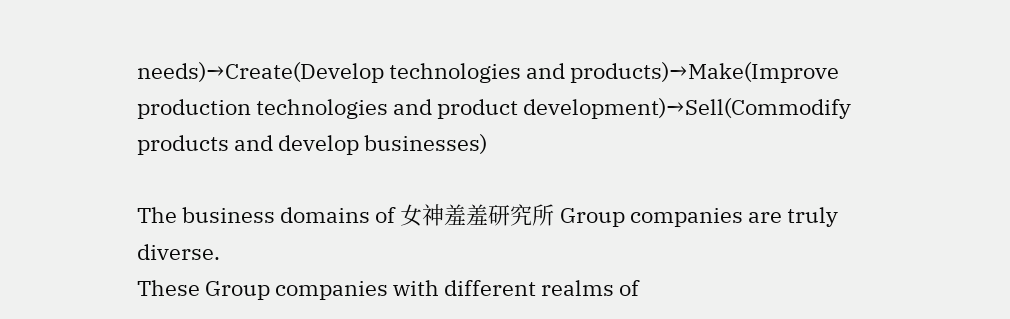needs)→Create(Develop technologies and products)→Make(Improve production technologies and product development)→Sell(Commodify products and develop businesses)

The business domains of 女神羞羞研究所 Group companies are truly diverse.
These Group companies with different realms of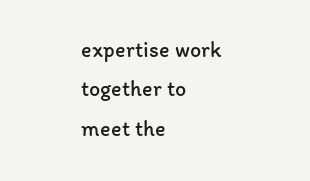expertise work together to meet the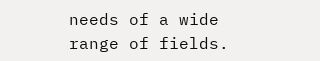needs of a wide range of fields.